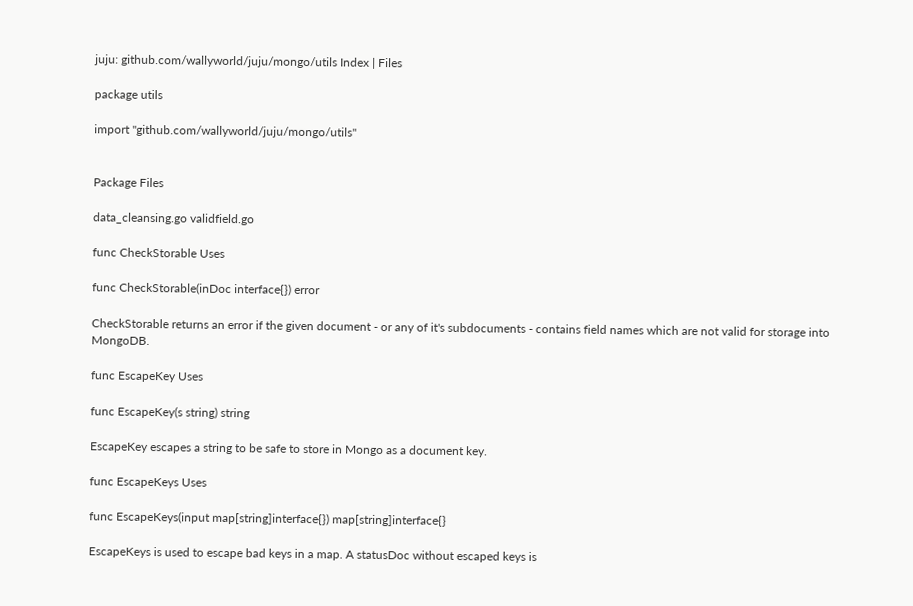juju: github.com/wallyworld/juju/mongo/utils Index | Files

package utils

import "github.com/wallyworld/juju/mongo/utils"


Package Files

data_cleansing.go validfield.go

func CheckStorable Uses

func CheckStorable(inDoc interface{}) error

CheckStorable returns an error if the given document - or any of it's subdocuments - contains field names which are not valid for storage into MongoDB.

func EscapeKey Uses

func EscapeKey(s string) string

EscapeKey escapes a string to be safe to store in Mongo as a document key.

func EscapeKeys Uses

func EscapeKeys(input map[string]interface{}) map[string]interface{}

EscapeKeys is used to escape bad keys in a map. A statusDoc without escaped keys is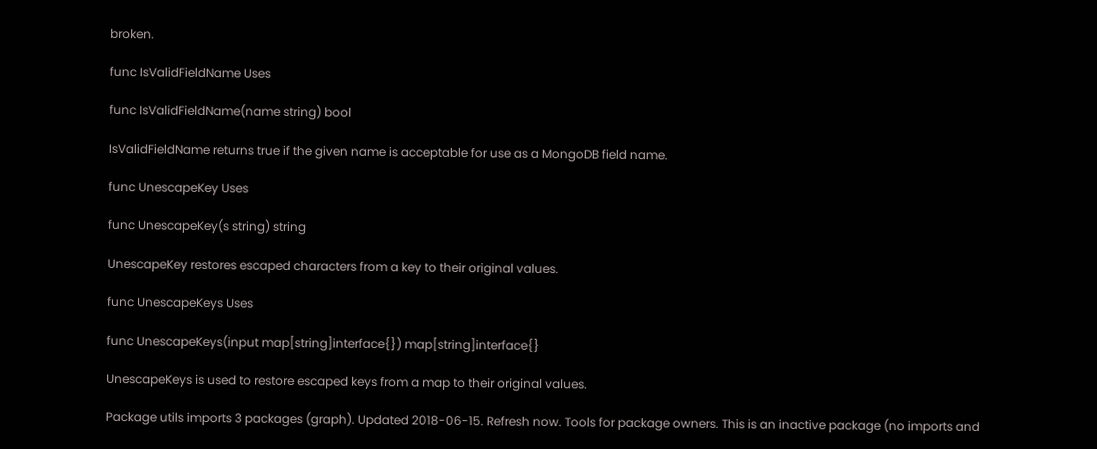broken.

func IsValidFieldName Uses

func IsValidFieldName(name string) bool

IsValidFieldName returns true if the given name is acceptable for use as a MongoDB field name.

func UnescapeKey Uses

func UnescapeKey(s string) string

UnescapeKey restores escaped characters from a key to their original values.

func UnescapeKeys Uses

func UnescapeKeys(input map[string]interface{}) map[string]interface{}

UnescapeKeys is used to restore escaped keys from a map to their original values.

Package utils imports 3 packages (graph). Updated 2018-06-15. Refresh now. Tools for package owners. This is an inactive package (no imports and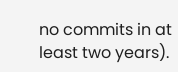no commits in at least two years).